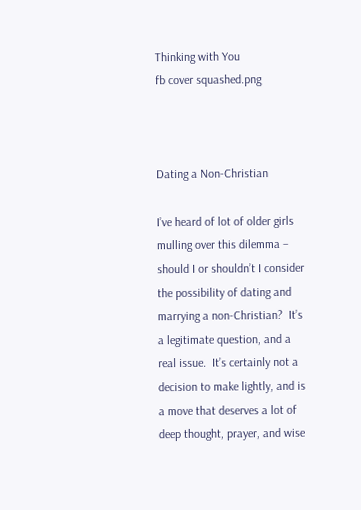Thinking with You
fb cover squashed.png



Dating a Non-Christian

I’ve heard of lot of older girls mulling over this dilemma – should I or shouldn’t I consider the possibility of dating and marrying a non-Christian?  It’s a legitimate question, and a real issue.  It’s certainly not a decision to make lightly, and is a move that deserves a lot of deep thought, prayer, and wise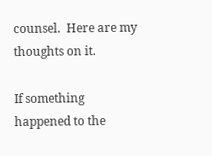counsel.  Here are my thoughts on it.

If something happened to the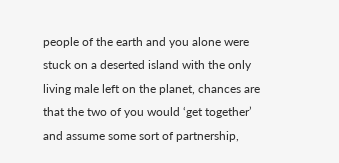people of the earth and you alone were stuck on a deserted island with the only living male left on the planet, chances are that the two of you would ‘get together’ and assume some sort of partnership,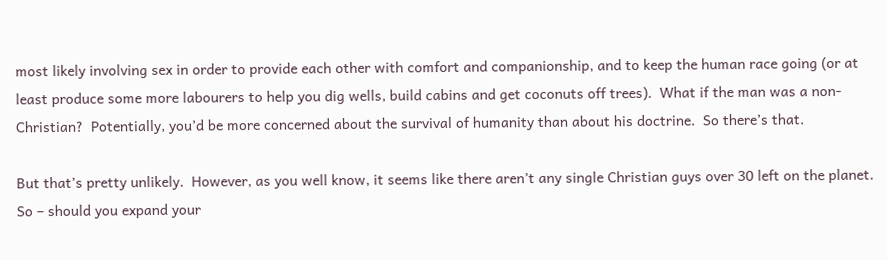most likely involving sex in order to provide each other with comfort and companionship, and to keep the human race going (or at least produce some more labourers to help you dig wells, build cabins and get coconuts off trees).  What if the man was a non-Christian?  Potentially, you’d be more concerned about the survival of humanity than about his doctrine.  So there’s that.

But that’s pretty unlikely.  However, as you well know, it seems like there aren’t any single Christian guys over 30 left on the planet.  So – should you expand your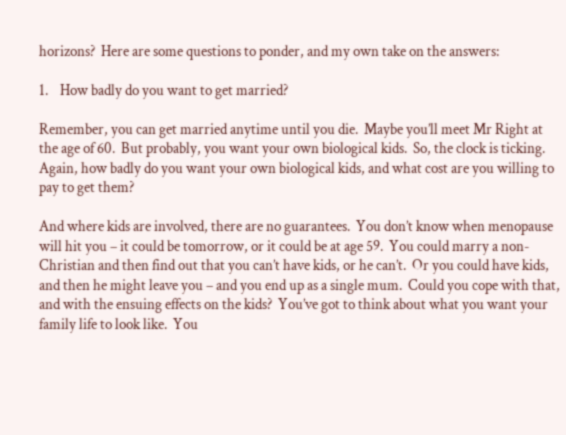horizons?  Here are some questions to ponder, and my own take on the answers:

1.    How badly do you want to get married?

Remember, you can get married anytime until you die.  Maybe you’ll meet Mr Right at the age of 60.  But probably, you want your own biological kids.  So, the clock is ticking.  Again, how badly do you want your own biological kids, and what cost are you willing to pay to get them?

And where kids are involved, there are no guarantees.  You don’t know when menopause will hit you – it could be tomorrow, or it could be at age 59.  You could marry a non-Christian and then find out that you can’t have kids, or he can’t.  Or you could have kids, and then he might leave you – and you end up as a single mum.  Could you cope with that, and with the ensuing effects on the kids?  You’ve got to think about what you want your family life to look like.  You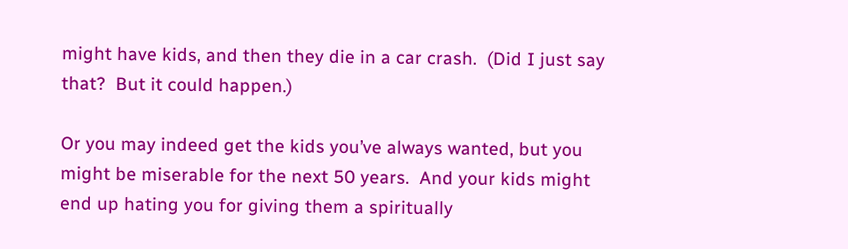might have kids, and then they die in a car crash.  (Did I just say that?  But it could happen.)

Or you may indeed get the kids you’ve always wanted, but you might be miserable for the next 50 years.  And your kids might end up hating you for giving them a spiritually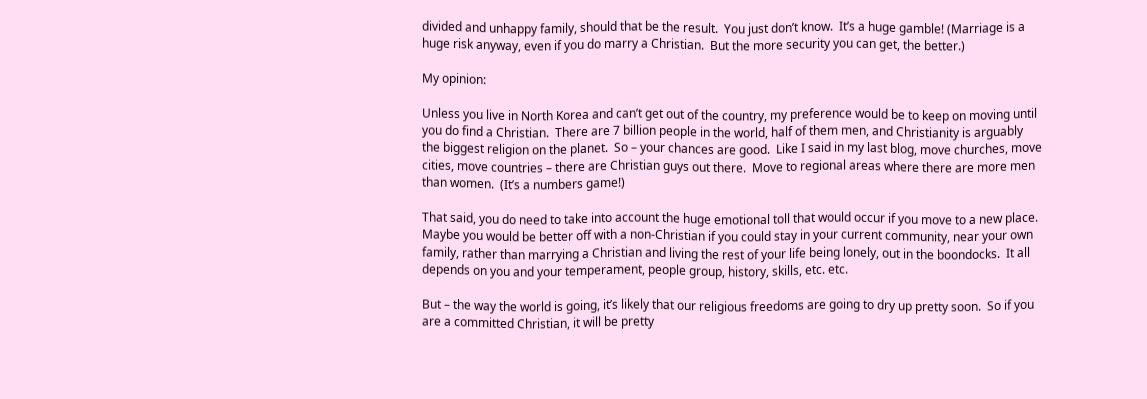divided and unhappy family, should that be the result.  You just don’t know.  It’s a huge gamble! (Marriage is a huge risk anyway, even if you do marry a Christian.  But the more security you can get, the better.)

My opinion:

Unless you live in North Korea and can’t get out of the country, my preference would be to keep on moving until you do find a Christian.  There are 7 billion people in the world, half of them men, and Christianity is arguably the biggest religion on the planet.  So – your chances are good.  Like I said in my last blog, move churches, move cities, move countries – there are Christian guys out there.  Move to regional areas where there are more men than women.  (It’s a numbers game!)

That said, you do need to take into account the huge emotional toll that would occur if you move to a new place.  Maybe you would be better off with a non-Christian if you could stay in your current community, near your own family, rather than marrying a Christian and living the rest of your life being lonely, out in the boondocks.  It all depends on you and your temperament, people group, history, skills, etc. etc.

But – the way the world is going, it’s likely that our religious freedoms are going to dry up pretty soon.  So if you are a committed Christian, it will be pretty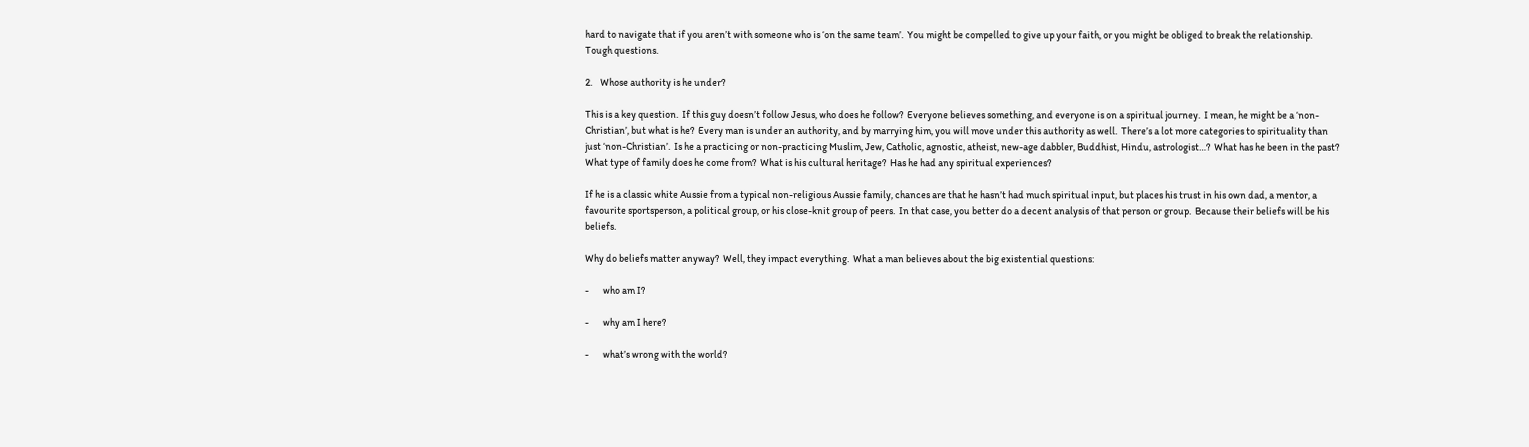hard to navigate that if you aren’t with someone who is ‘on the same team’.  You might be compelled to give up your faith, or you might be obliged to break the relationship.  Tough questions.

2.    Whose authority is he under?

This is a key question.  If this guy doesn’t follow Jesus, who does he follow?  Everyone believes something, and everyone is on a spiritual journey.  I mean, he might be a ‘non-Christian’, but what is he?  Every man is under an authority, and by marrying him, you will move under this authority as well.  There’s a lot more categories to spirituality than just ‘non-Christian’.  Is he a practicing or non-practicing Muslim, Jew, Catholic, agnostic, atheist, new-age dabbler, Buddhist, Hindu, astrologist…?  What has he been in the past?  What type of family does he come from?  What is his cultural heritage?  Has he had any spiritual experiences?

If he is a classic white Aussie from a typical non-religious Aussie family, chances are that he hasn’t had much spiritual input, but places his trust in his own dad, a mentor, a favourite sportsperson, a political group, or his close-knit group of peers.  In that case, you better do a decent analysis of that person or group.  Because their beliefs will be his beliefs.

Why do beliefs matter anyway?  Well, they impact everything.  What a man believes about the big existential questions:

-       who am I?

-       why am I here?

-       what’s wrong with the world?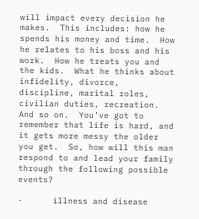will impact every decision he makes.  This includes: how he spends his money and time.  How he relates to his boss and his work.  How he treats you and the kids.  What he thinks about infidelity, divorce, discipline, marital roles, civilian duties, recreation.   And so on.  You’ve got to remember that life is hard, and it gets more messy the older you get.  So, how will this man respond to and lead your family through the following possible events?

·      illness and disease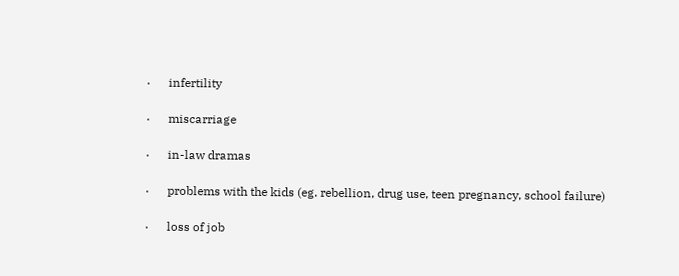·      infertility

·      miscarriage

·      in-law dramas

·      problems with the kids (eg. rebellion, drug use, teen pregnancy, school failure)

·      loss of job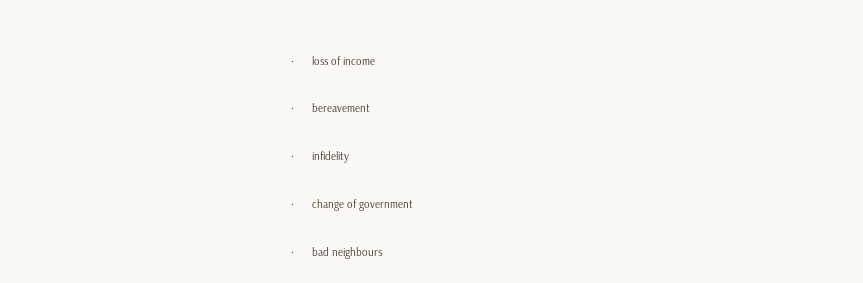·      loss of income

·      bereavement

·      infidelity

·      change of government

·      bad neighbours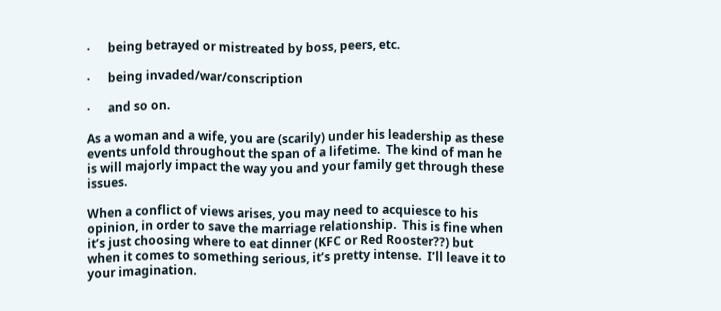·      being betrayed or mistreated by boss, peers, etc.

·      being invaded/war/conscription

·      and so on.

As a woman and a wife, you are (scarily) under his leadership as these events unfold throughout the span of a lifetime.  The kind of man he is will majorly impact the way you and your family get through these issues.

When a conflict of views arises, you may need to acquiesce to his opinion, in order to save the marriage relationship.  This is fine when it’s just choosing where to eat dinner (KFC or Red Rooster??) but when it comes to something serious, it’s pretty intense.  I’ll leave it to your imagination.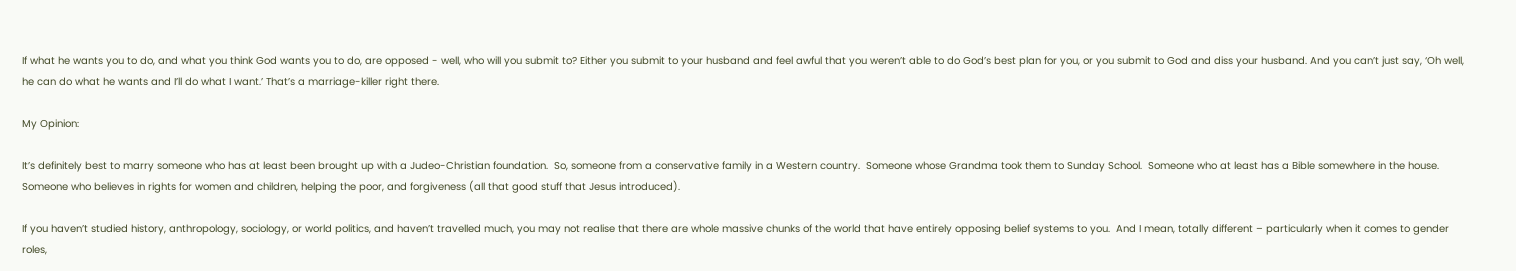If what he wants you to do, and what you think God wants you to do, are opposed - well, who will you submit to? Either you submit to your husband and feel awful that you weren’t able to do God’s best plan for you, or you submit to God and diss your husband. And you can’t just say, ‘Oh well, he can do what he wants and I’ll do what I want.’ That’s a marriage-killer right there.

My Opinion:

It’s definitely best to marry someone who has at least been brought up with a Judeo-Christian foundation.  So, someone from a conservative family in a Western country.  Someone whose Grandma took them to Sunday School.  Someone who at least has a Bible somewhere in the house.  Someone who believes in rights for women and children, helping the poor, and forgiveness (all that good stuff that Jesus introduced).

If you haven’t studied history, anthropology, sociology, or world politics, and haven’t travelled much, you may not realise that there are whole massive chunks of the world that have entirely opposing belief systems to you.  And I mean, totally different – particularly when it comes to gender roles,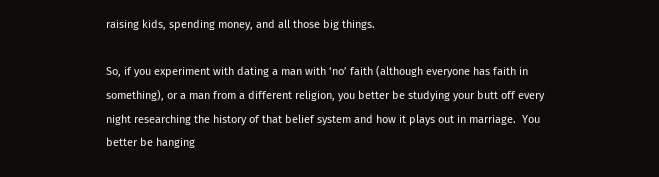raising kids, spending money, and all those big things.

So, if you experiment with dating a man with ‘no’ faith (although everyone has faith in something), or a man from a different religion, you better be studying your butt off every night researching the history of that belief system and how it plays out in marriage.  You better be hanging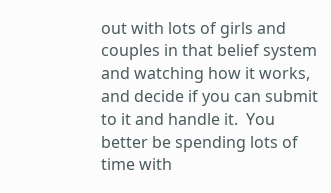out with lots of girls and couples in that belief system and watching how it works, and decide if you can submit to it and handle it.  You better be spending lots of time with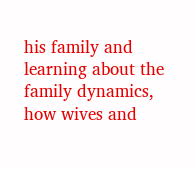his family and learning about the family dynamics, how wives and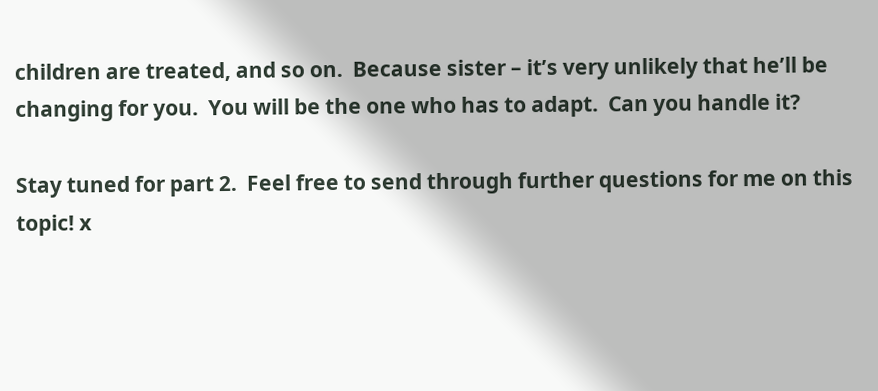children are treated, and so on.  Because sister – it’s very unlikely that he’ll be changing for you.  You will be the one who has to adapt.  Can you handle it?

Stay tuned for part 2.  Feel free to send through further questions for me on this topic! x